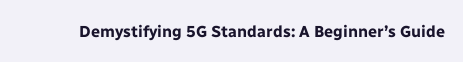Demystifying 5G Standards: A Beginner’s Guide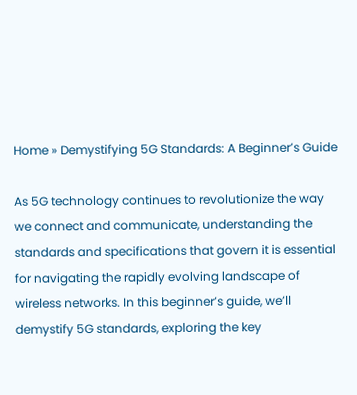Home » Demystifying 5G Standards: A Beginner’s Guide

As 5G technology continues to revolutionize the way we connect and communicate, understanding the standards and specifications that govern it is essential for navigating the rapidly evolving landscape of wireless networks. In this beginner’s guide, we’ll demystify 5G standards, exploring the key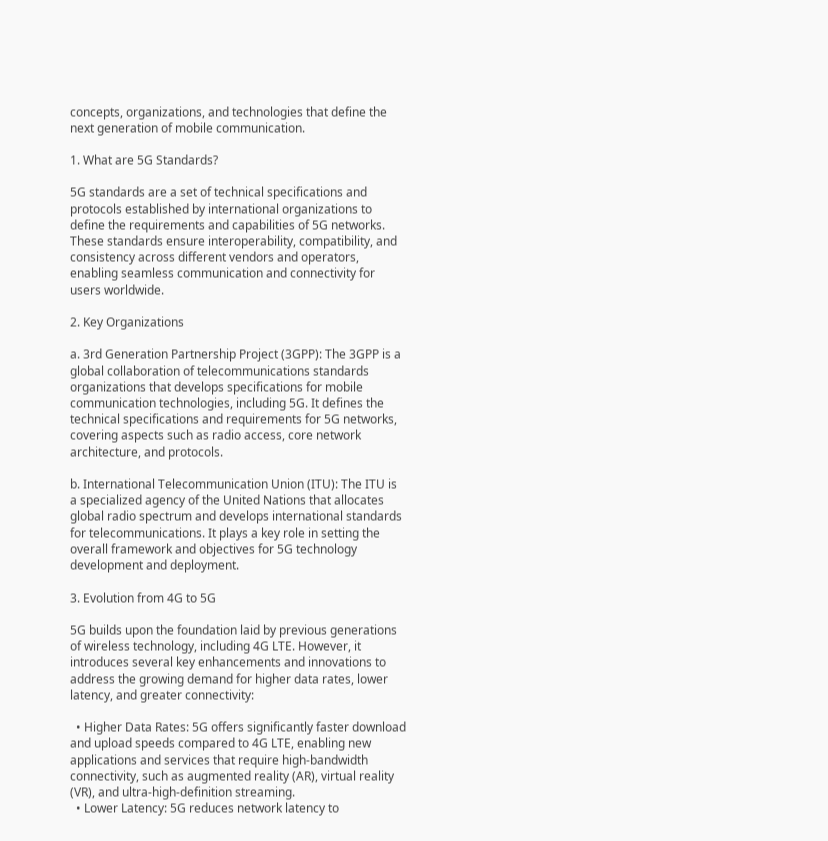concepts, organizations, and technologies that define the next generation of mobile communication.

1. What are 5G Standards?

5G standards are a set of technical specifications and protocols established by international organizations to define the requirements and capabilities of 5G networks. These standards ensure interoperability, compatibility, and consistency across different vendors and operators, enabling seamless communication and connectivity for users worldwide.

2. Key Organizations

a. 3rd Generation Partnership Project (3GPP): The 3GPP is a global collaboration of telecommunications standards organizations that develops specifications for mobile communication technologies, including 5G. It defines the technical specifications and requirements for 5G networks, covering aspects such as radio access, core network architecture, and protocols.

b. International Telecommunication Union (ITU): The ITU is a specialized agency of the United Nations that allocates global radio spectrum and develops international standards for telecommunications. It plays a key role in setting the overall framework and objectives for 5G technology development and deployment.

3. Evolution from 4G to 5G

5G builds upon the foundation laid by previous generations of wireless technology, including 4G LTE. However, it introduces several key enhancements and innovations to address the growing demand for higher data rates, lower latency, and greater connectivity:

  • Higher Data Rates: 5G offers significantly faster download and upload speeds compared to 4G LTE, enabling new applications and services that require high-bandwidth connectivity, such as augmented reality (AR), virtual reality (VR), and ultra-high-definition streaming.
  • Lower Latency: 5G reduces network latency to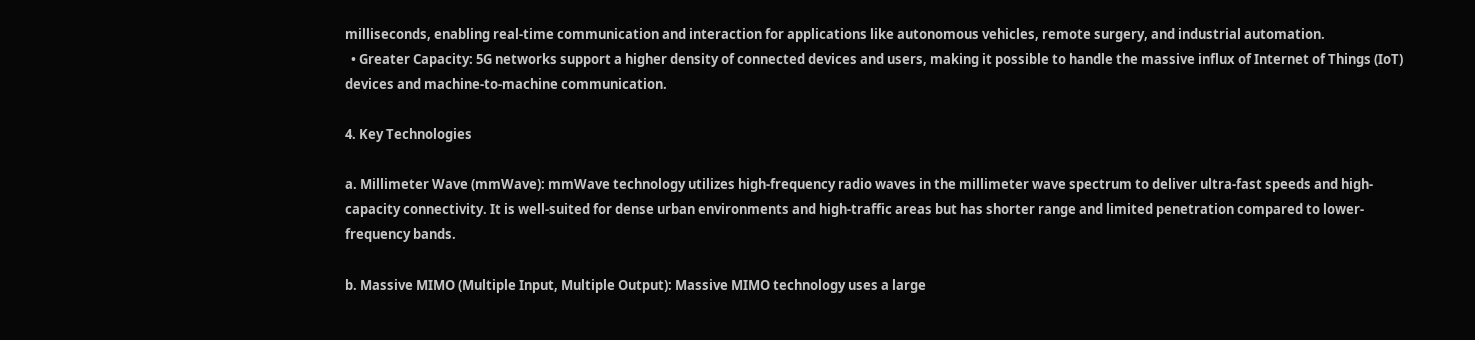milliseconds, enabling real-time communication and interaction for applications like autonomous vehicles, remote surgery, and industrial automation.
  • Greater Capacity: 5G networks support a higher density of connected devices and users, making it possible to handle the massive influx of Internet of Things (IoT) devices and machine-to-machine communication.

4. Key Technologies

a. Millimeter Wave (mmWave): mmWave technology utilizes high-frequency radio waves in the millimeter wave spectrum to deliver ultra-fast speeds and high-capacity connectivity. It is well-suited for dense urban environments and high-traffic areas but has shorter range and limited penetration compared to lower-frequency bands.

b. Massive MIMO (Multiple Input, Multiple Output): Massive MIMO technology uses a large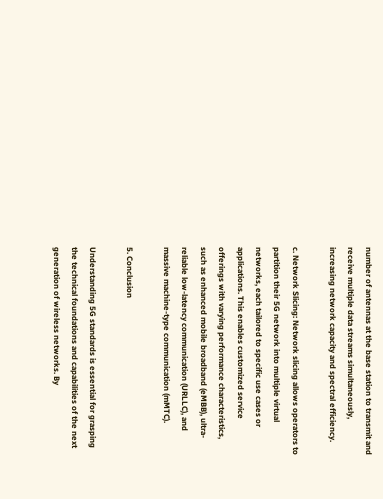number of antennas at the base station to transmit and receive multiple data streams simultaneously, increasing network capacity and spectral efficiency.

c. Network Slicing: Network slicing allows operators to partition their 5G network into multiple virtual networks, each tailored to specific use cases or applications. This enables customized service offerings with varying performance characteristics, such as enhanced mobile broadband (eMBB), ultra-reliable low-latency communication (URLLC), and massive machine-type communication (mMTC).

5. Conclusion

Understanding 5G standards is essential for grasping the technical foundations and capabilities of the next generation of wireless networks. By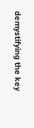demystifying the key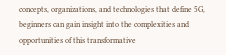concepts, organizations, and technologies that define 5G, beginners can gain insight into the complexities and opportunities of this transformative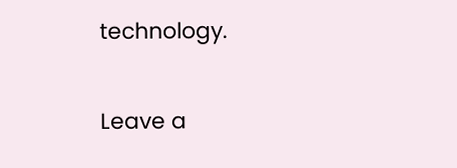technology.

Leave a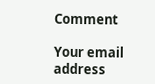Comment

Your email address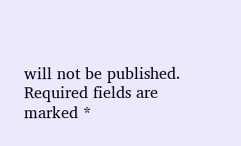will not be published. Required fields are marked *